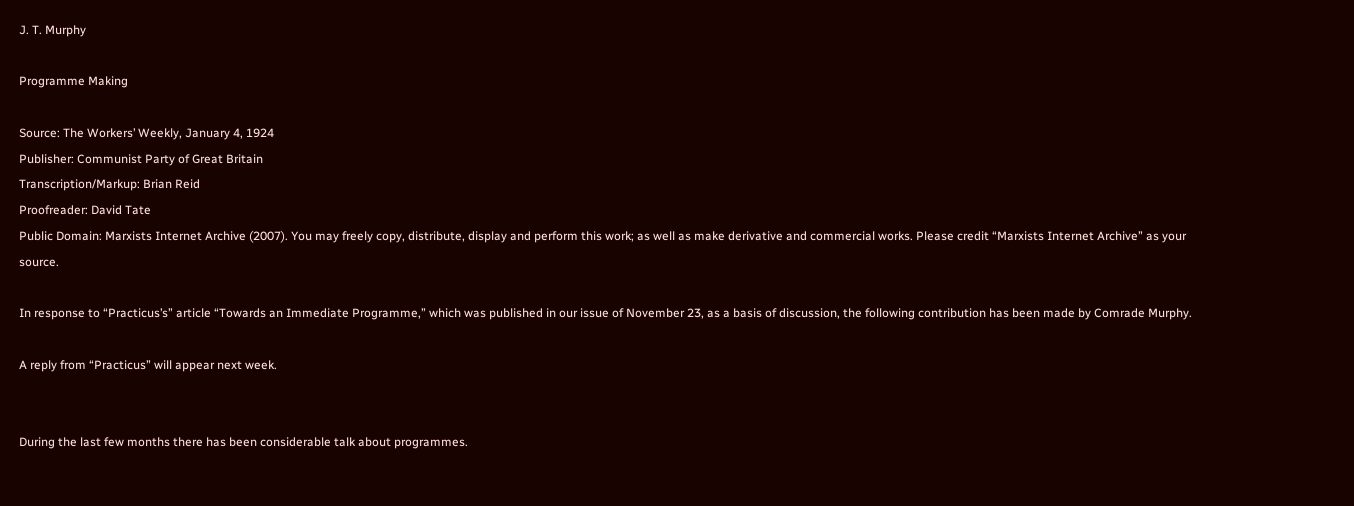J. T. Murphy

Programme Making

Source: The Workers’ Weekly, January 4, 1924
Publisher: Communist Party of Great Britain
Transcription/Markup: Brian Reid
Proofreader: David Tate
Public Domain: Marxists Internet Archive (2007). You may freely copy, distribute, display and perform this work; as well as make derivative and commercial works. Please credit “Marxists Internet Archive” as your source.

In response to “Practicus’s” article “Towards an Immediate Programme,” which was published in our issue of November 23, as a basis of discussion, the following contribution has been made by Comrade Murphy.

A reply from “Practicus” will appear next week.


During the last few months there has been considerable talk about programmes.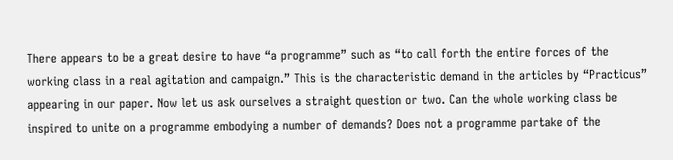There appears to be a great desire to have “a programme” such as “to call forth the entire forces of the working class in a real agitation and campaign.” This is the characteristic demand in the articles by “Practicus” appearing in our paper. Now let us ask ourselves a straight question or two. Can the whole working class be inspired to unite on a programme embodying a number of demands? Does not a programme partake of the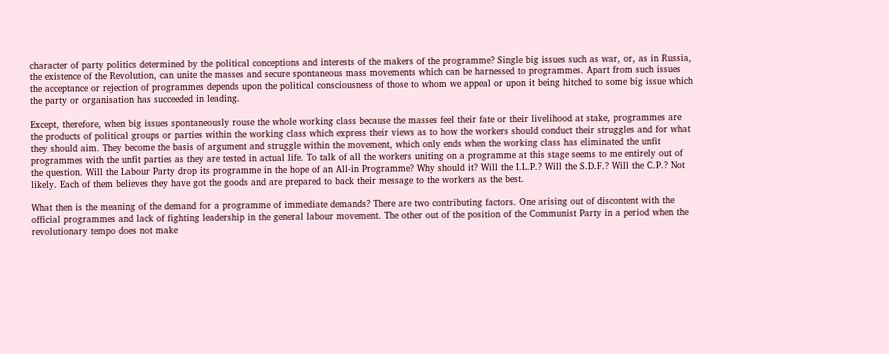character of party politics determined by the political conceptions and interests of the makers of the programme? Single big issues such as war, or, as in Russia, the existence of the Revolution, can unite the masses and secure spontaneous mass movements which can be harnessed to programmes. Apart from such issues the acceptance or rejection of programmes depends upon the political consciousness of those to whom we appeal or upon it being hitched to some big issue which the party or organisation has succeeded in leading.

Except, therefore, when big issues spontaneously rouse the whole working class because the masses feel their fate or their livelihood at stake, programmes are the products of political groups or parties within the working class which express their views as to how the workers should conduct their struggles and for what they should aim. They become the basis of argument and struggle within the movement, which only ends when the working class has eliminated the unfit programmes with the unfit parties as they are tested in actual life. To talk of all the workers uniting on a programme at this stage seems to me entirely out of the question. Will the Labour Party drop its programme in the hope of an All-in Programme? Why should it? Will the I.L.P.? Will the S.D.F.? Will the C.P.? Not likely. Each of them believes they have got the goods and are prepared to back their message to the workers as the best.

What then is the meaning of the demand for a programme of immediate demands? There are two contributing factors. One arising out of discontent with the official programmes and lack of fighting leadership in the general labour movement. The other out of the position of the Communist Party in a period when the revolutionary tempo does not make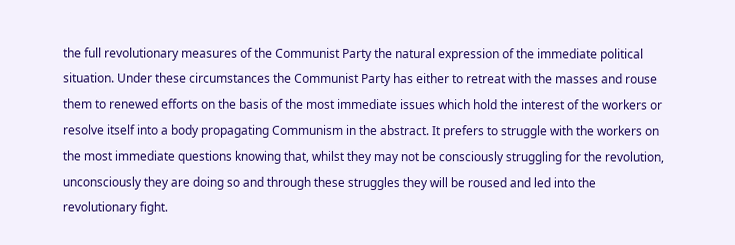the full revolutionary measures of the Communist Party the natural expression of the immediate political situation. Under these circumstances the Communist Party has either to retreat with the masses and rouse them to renewed efforts on the basis of the most immediate issues which hold the interest of the workers or resolve itself into a body propagating Communism in the abstract. It prefers to struggle with the workers on the most immediate questions knowing that, whilst they may not be consciously struggling for the revolution, unconsciously they are doing so and through these struggles they will be roused and led into the revolutionary fight.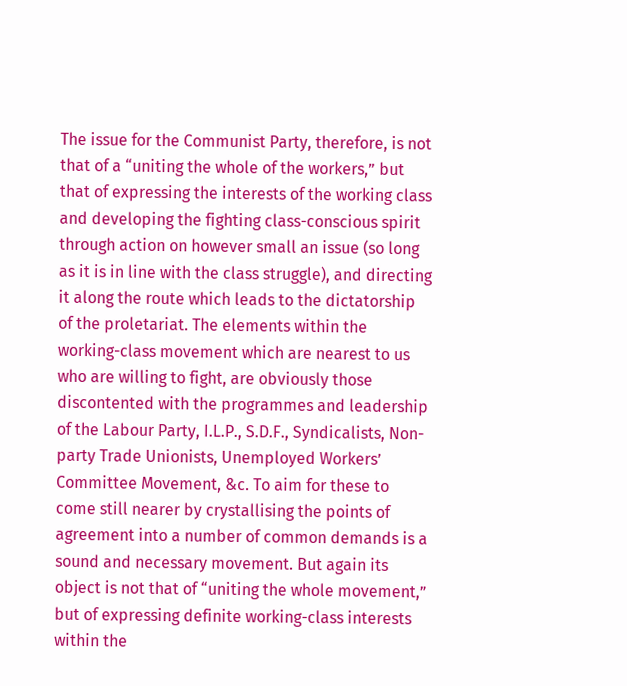The issue for the Communist Party, therefore, is not that of a “uniting the whole of the workers,” but that of expressing the interests of the working class and developing the fighting class-conscious spirit through action on however small an issue (so long as it is in line with the class struggle), and directing it along the route which leads to the dictatorship of the proletariat. The elements within the working-class movement which are nearest to us who are willing to fight, are obviously those discontented with the programmes and leadership of the Labour Party, I.L.P., S.D.F., Syndicalists, Non-party Trade Unionists, Unemployed Workers’ Committee Movement, &c. To aim for these to come still nearer by crystallising the points of agreement into a number of common demands is a sound and necessary movement. But again its object is not that of “uniting the whole movement,” but of expressing definite working-class interests within the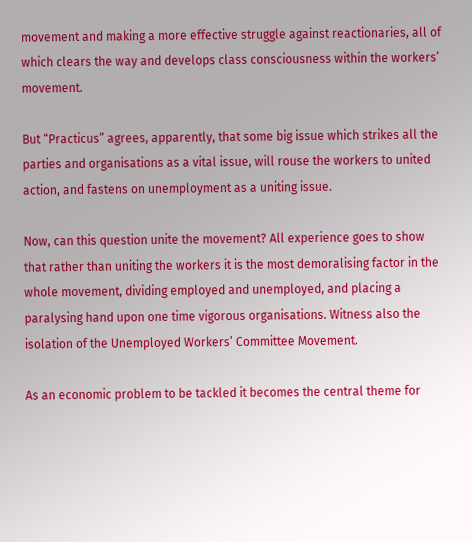movement and making a more effective struggle against reactionaries, all of which clears the way and develops class consciousness within the workers’ movement.

But “Practicus” agrees, apparently, that some big issue which strikes all the parties and organisations as a vital issue, will rouse the workers to united action, and fastens on unemployment as a uniting issue.

Now, can this question unite the movement? All experience goes to show that rather than uniting the workers it is the most demoralising factor in the whole movement, dividing employed and unemployed, and placing a paralysing hand upon one time vigorous organisations. Witness also the isolation of the Unemployed Workers’ Committee Movement.

As an economic problem to be tackled it becomes the central theme for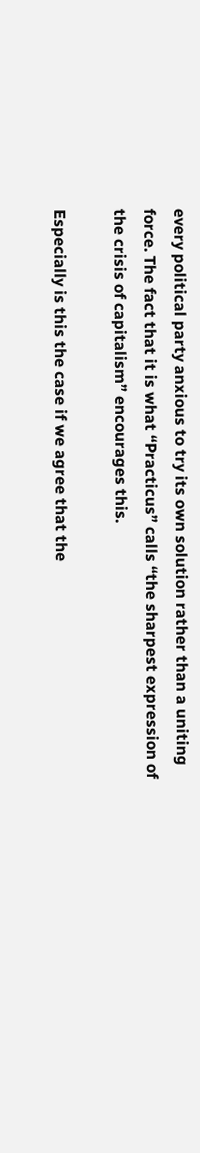every political party anxious to try its own solution rather than a uniting force. The fact that it is what “Practicus” calls “the sharpest expression of the crisis of capitalism” encourages this.

Especially is this the case if we agree that the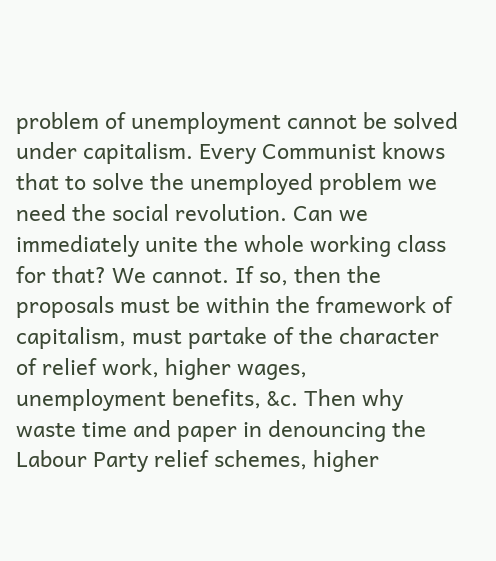problem of unemployment cannot be solved under capitalism. Every Communist knows that to solve the unemployed problem we need the social revolution. Can we immediately unite the whole working class for that? We cannot. If so, then the proposals must be within the framework of capitalism, must partake of the character of relief work, higher wages, unemployment benefits, &c. Then why waste time and paper in denouncing the Labour Party relief schemes, higher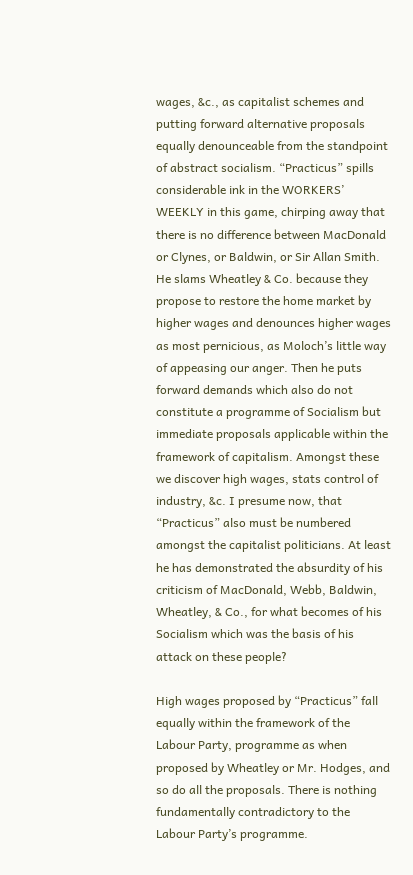wages, &c., as capitalist schemes and putting forward alternative proposals equally denounceable from the standpoint of abstract socialism. “Practicus” spills considerable ink in the WORKERS’ WEEKLY in this game, chirping away that there is no difference between MacDonald or Clynes, or Baldwin, or Sir Allan Smith. He slams Wheatley & Co. because they propose to restore the home market by higher wages and denounces higher wages as most pernicious, as Moloch’s little way of appeasing our anger. Then he puts forward demands which also do not constitute a programme of Socialism but immediate proposals applicable within the framework of capitalism. Amongst these we discover high wages, stats control of industry, &c. I presume now, that “Practicus” also must be numbered amongst the capitalist politicians. At least he has demonstrated the absurdity of his criticism of MacDonald, Webb, Baldwin, Wheatley, & Co., for what becomes of his Socialism which was the basis of his attack on these people?

High wages proposed by “Practicus” fall equally within the framework of the Labour Party, programme as when proposed by Wheatley or Mr. Hodges, and so do all the proposals. There is nothing fundamentally contradictory to the Labour Party’s programme.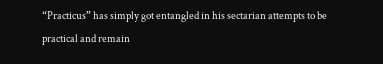“Practicus” has simply got entangled in his sectarian attempts to be practical and remain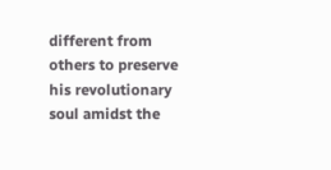different from others to preserve his revolutionary soul amidst the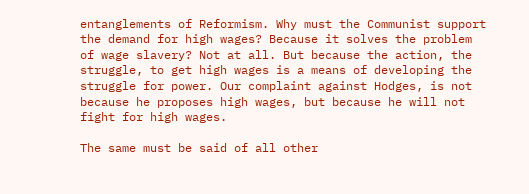entanglements of Reformism. Why must the Communist support the demand for high wages? Because it solves the problem of wage slavery? Not at all. But because the action, the struggle, to get high wages is a means of developing the struggle for power. Our complaint against Hodges, is not because he proposes high wages, but because he will not fight for high wages.

The same must be said of all other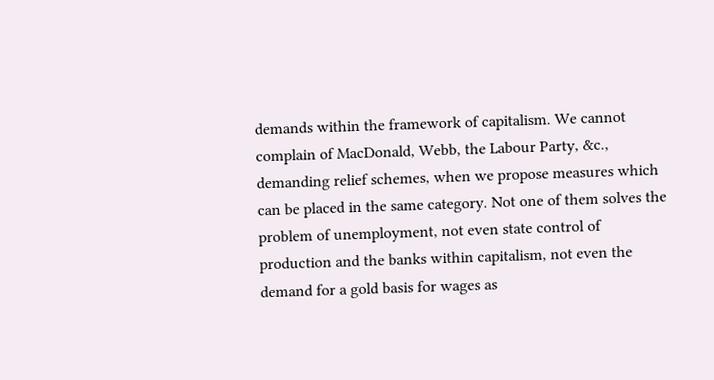demands within the framework of capitalism. We cannot complain of MacDonald, Webb, the Labour Party, &c., demanding relief schemes, when we propose measures which can be placed in the same category. Not one of them solves the problem of unemployment, not even state control of production and the banks within capitalism, not even the demand for a gold basis for wages as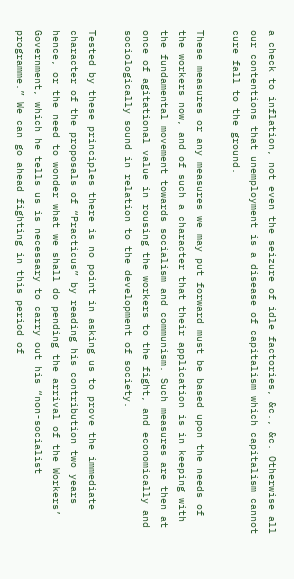a check to inflation, not even the seizure of idle factories, &c., &c. Otherwise all our contentions that unemployment is a disease of capitalism which capitalism cannot cure fall to the ground.

These measures or any measures we may put forward must be based upon the needs of the workers now, and of such a character that their application is in keeping with the fundamental movement towards socialism and communism. Such measures are then at once of agitational value in rousing the workers to the fight, and economically and sociologically sound in relation to the development of society.

Tested by these principles there is no point in asking us to prove the immediate character of the proposals of “Practicus” by reading his contribution two years hence, or the need to wonder what we shall do pending the arrival of the Workers’ Government, which he tells us is necessary to carry out his “non-socialist programme.” We can go ahead fighting in this period of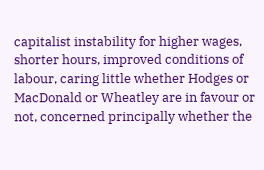capitalist instability for higher wages, shorter hours, improved conditions of labour, caring little whether Hodges or MacDonald or Wheatley are in favour or not, concerned principally whether the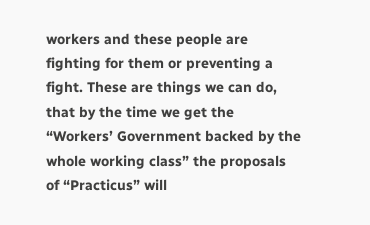workers and these people are fighting for them or preventing a fight. These are things we can do, that by the time we get the “Workers’ Government backed by the whole working class” the proposals of “Practicus” will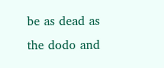be as dead as the dodo and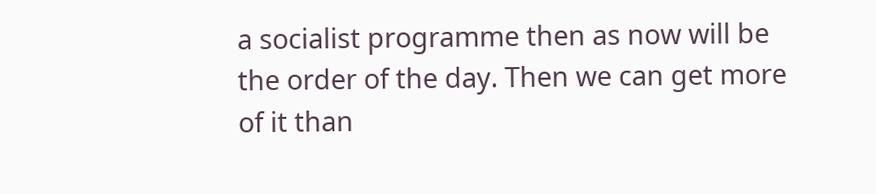a socialist programme then as now will be the order of the day. Then we can get more of it than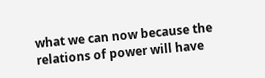what we can now because the relations of power will have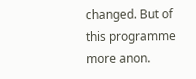changed. But of this programme more anon.